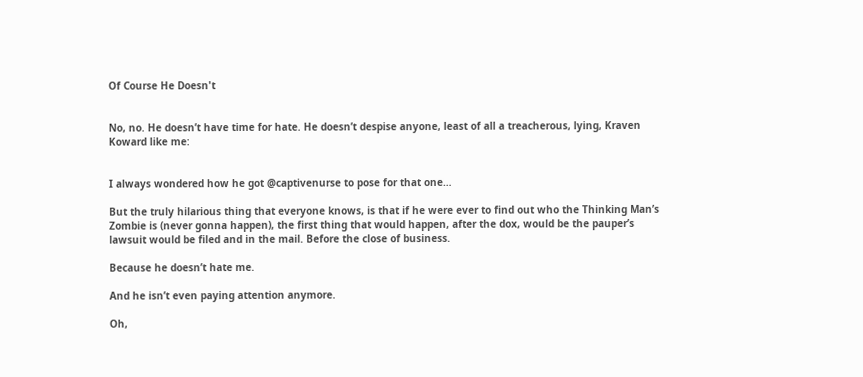Of Course He Doesn't


No, no. He doesn’t have time for hate. He doesn’t despise anyone, least of all a treacherous, lying, Kraven Koward like me:


I always wondered how he got @captivenurse to pose for that one…

But the truly hilarious thing that everyone knows, is that if he were ever to find out who the Thinking Man’s Zombie is (never gonna happen), the first thing that would happen, after the dox, would be the pauper’s lawsuit would be filed and in the mail. Before the close of business.

Because he doesn’t hate me.

And he isn’t even paying attention anymore.

Oh,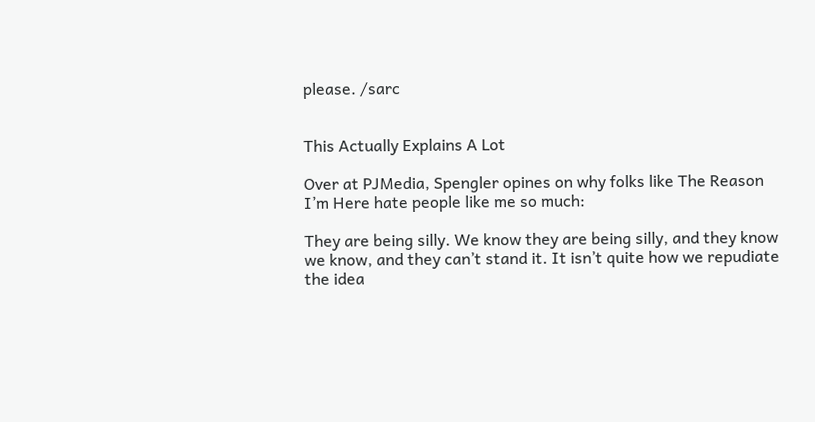please. /sarc


This Actually Explains A Lot

Over at PJMedia, Spengler opines on why folks like The Reason I’m Here hate people like me so much:

They are being silly. We know they are being silly, and they know we know, and they can’t stand it. It isn’t quite how we repudiate the idea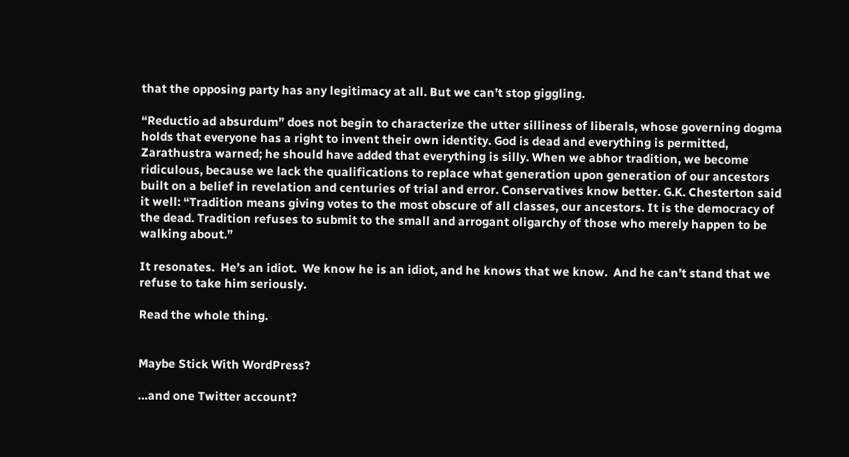that the opposing party has any legitimacy at all. But we can’t stop giggling.

“Reductio ad absurdum” does not begin to characterize the utter silliness of liberals, whose governing dogma holds that everyone has a right to invent their own identity. God is dead and everything is permitted, Zarathustra warned; he should have added that everything is silly. When we abhor tradition, we become ridiculous, because we lack the qualifications to replace what generation upon generation of our ancestors built on a belief in revelation and centuries of trial and error. Conservatives know better. G.K. Chesterton said it well: “Tradition means giving votes to the most obscure of all classes, our ancestors. It is the democracy of the dead. Tradition refuses to submit to the small and arrogant oligarchy of those who merely happen to be walking about.”

It resonates.  He’s an idiot.  We know he is an idiot, and he knows that we know.  And he can’t stand that we refuse to take him seriously.

Read the whole thing.


Maybe Stick With WordPress?

…and one Twitter account?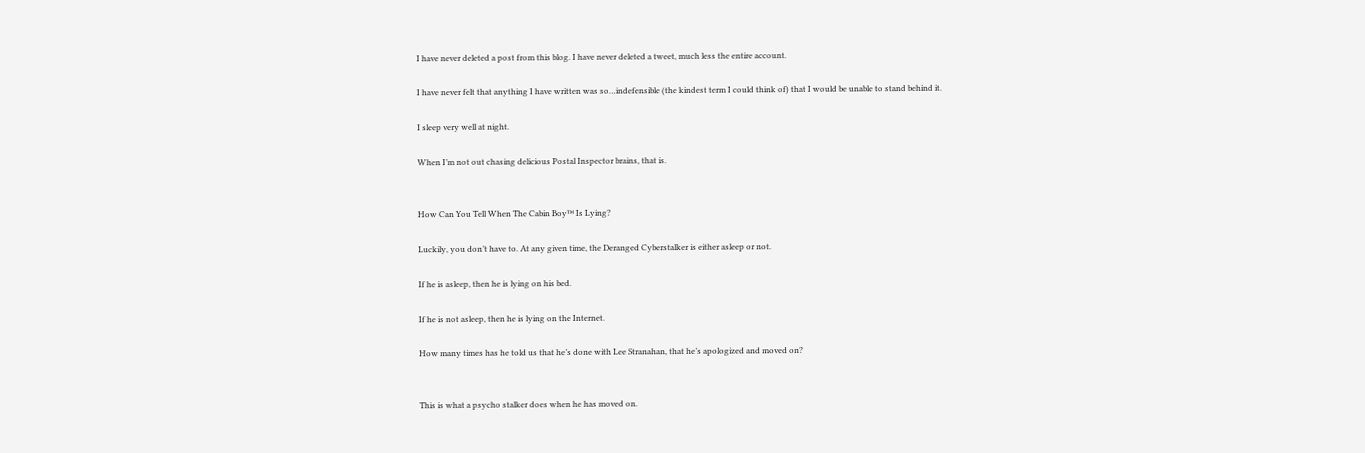I have never deleted a post from this blog. I have never deleted a tweet, much less the entire account.

I have never felt that anything I have written was so…indefensible (the kindest term I could think of) that I would be unable to stand behind it.

I sleep very well at night.

When I’m not out chasing delicious Postal Inspector brains, that is.


How Can You Tell When The Cabin Boy™ Is Lying?

Luckily, you don’t have to. At any given time, the Deranged Cyberstalker is either asleep or not.

If he is asleep, then he is lying on his bed.

If he is not asleep, then he is lying on the Internet.

How many times has he told us that he’s done with Lee Stranahan, that he’s apologized and moved on?


This is what a psycho stalker does when he has moved on.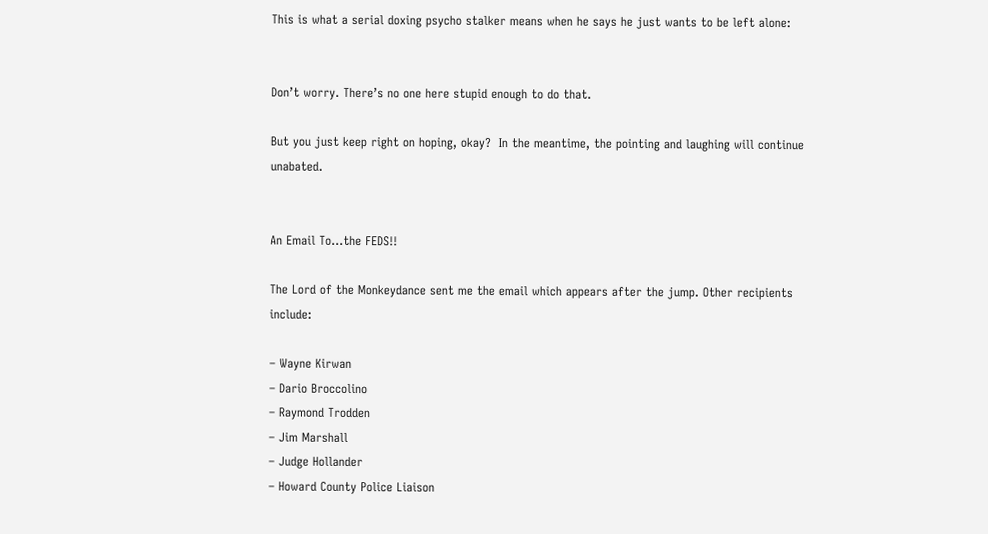This is what a serial doxing psycho stalker means when he says he just wants to be left alone:


Don’t worry. There’s no one here stupid enough to do that.

But you just keep right on hoping, okay?  In the meantime, the pointing and laughing will continue unabated.


An Email To…the FEDS!!

The Lord of the Monkeydance sent me the email which appears after the jump. Other recipients include:

– Wayne Kirwan
– Dario Broccolino
– Raymond Trodden
– Jim Marshall
– Judge Hollander
– Howard County Police Liaison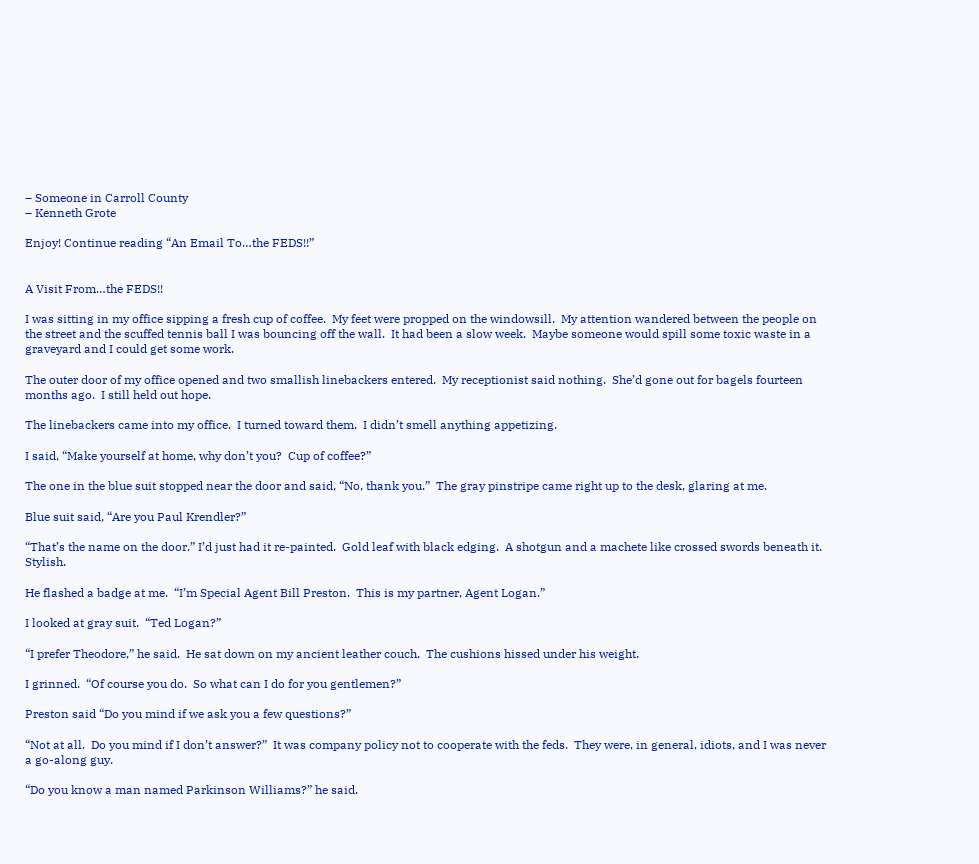– Someone in Carroll County
– Kenneth Grote

Enjoy! Continue reading “An Email To…the FEDS!!”


A Visit From…the FEDS!!

I was sitting in my office sipping a fresh cup of coffee.  My feet were propped on the windowsill.  My attention wandered between the people on the street and the scuffed tennis ball I was bouncing off the wall.  It had been a slow week.  Maybe someone would spill some toxic waste in a graveyard and I could get some work.

The outer door of my office opened and two smallish linebackers entered.  My receptionist said nothing.  She’d gone out for bagels fourteen months ago.  I still held out hope.

The linebackers came into my office.  I turned toward them.  I didn’t smell anything appetizing.

I said, “Make yourself at home, why don’t you?  Cup of coffee?”

The one in the blue suit stopped near the door and said, “No, thank you.”  The gray pinstripe came right up to the desk, glaring at me.

Blue suit said, “Are you Paul Krendler?”

“That’s the name on the door.” I’d just had it re-painted.  Gold leaf with black edging.  A shotgun and a machete like crossed swords beneath it.  Stylish.

He flashed a badge at me.  “I’m Special Agent Bill Preston.  This is my partner, Agent Logan.”

I looked at gray suit.  “Ted Logan?”

“I prefer Theodore,” he said.  He sat down on my ancient leather couch.  The cushions hissed under his weight.

I grinned.  “Of course you do.  So what can I do for you gentlemen?”

Preston said “Do you mind if we ask you a few questions?”

“Not at all.  Do you mind if I don’t answer?”  It was company policy not to cooperate with the feds.  They were, in general, idiots, and I was never a go-along guy.

“Do you know a man named Parkinson Williams?” he said.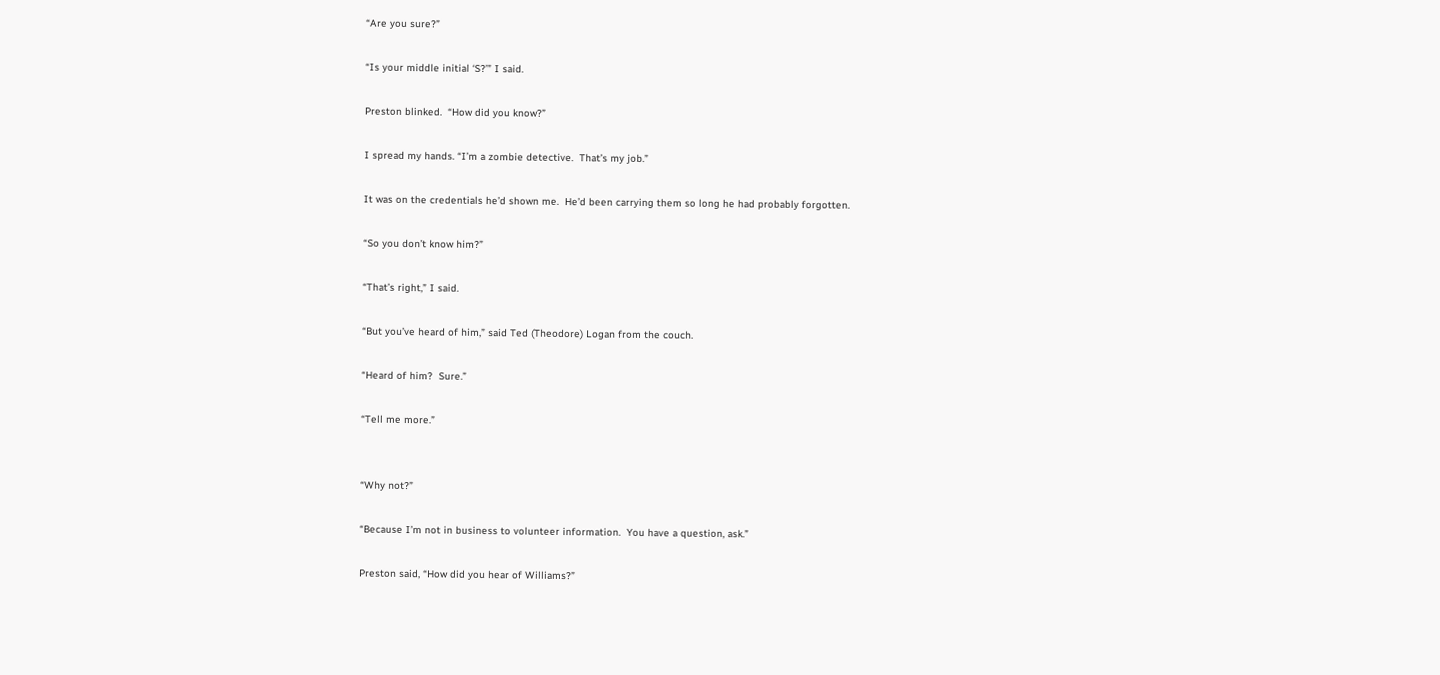“Are you sure?”

“Is your middle initial ‘S?’” I said.

Preston blinked.  “How did you know?”

I spread my hands. “I’m a zombie detective.  That’s my job.”

It was on the credentials he’d shown me.  He’d been carrying them so long he had probably forgotten.

“So you don’t know him?”

“That’s right,” I said.

“But you’ve heard of him,” said Ted (Theodore) Logan from the couch.

“Heard of him?  Sure.”

“Tell me more.”


“Why not?”

“Because I’m not in business to volunteer information.  You have a question, ask.”

Preston said, “How did you hear of Williams?”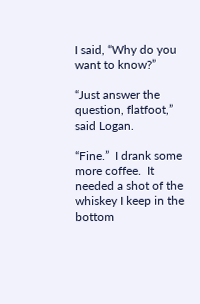I said, “Why do you want to know?”

“Just answer the question, flatfoot,” said Logan.

“Fine.”  I drank some more coffee.  It needed a shot of the whiskey I keep in the bottom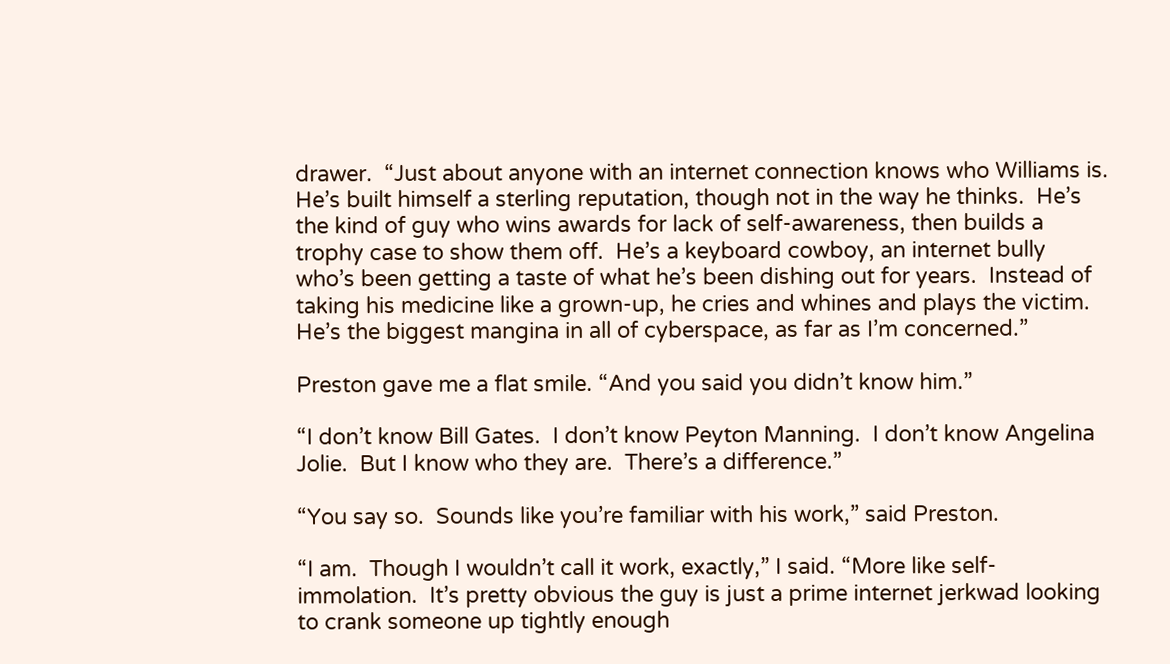drawer.  “Just about anyone with an internet connection knows who Williams is.  He’s built himself a sterling reputation, though not in the way he thinks.  He’s the kind of guy who wins awards for lack of self-awareness, then builds a trophy case to show them off.  He’s a keyboard cowboy, an internet bully who’s been getting a taste of what he’s been dishing out for years.  Instead of taking his medicine like a grown-up, he cries and whines and plays the victim.  He’s the biggest mangina in all of cyberspace, as far as I’m concerned.”

Preston gave me a flat smile. “And you said you didn’t know him.”

“I don’t know Bill Gates.  I don’t know Peyton Manning.  I don’t know Angelina Jolie.  But I know who they are.  There’s a difference.”

“You say so.  Sounds like you’re familiar with his work,” said Preston.

“I am.  Though I wouldn’t call it work, exactly,” I said. “More like self-immolation.  It’s pretty obvious the guy is just a prime internet jerkwad looking to crank someone up tightly enough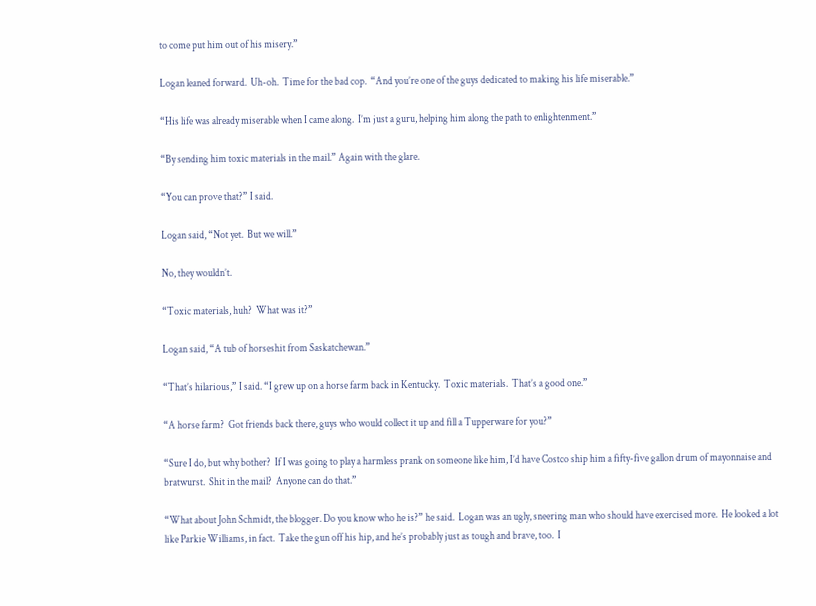to come put him out of his misery.”

Logan leaned forward.  Uh-oh.  Time for the bad cop.  “And you’re one of the guys dedicated to making his life miserable.”

“His life was already miserable when I came along.  I’m just a guru, helping him along the path to enlightenment.”

“By sending him toxic materials in the mail.” Again with the glare.

“You can prove that?” I said.

Logan said, “Not yet.  But we will.”

No, they wouldn’t.

“Toxic materials, huh?  What was it?”

Logan said, “A tub of horseshit from Saskatchewan.”

“That’s hilarious,” I said. “I grew up on a horse farm back in Kentucky.  Toxic materials.  That’s a good one.”

“A horse farm?  Got friends back there, guys who would collect it up and fill a Tupperware for you?”

“Sure I do, but why bother?  If I was going to play a harmless prank on someone like him, I’d have Costco ship him a fifty-five gallon drum of mayonnaise and bratwurst.  Shit in the mail?  Anyone can do that.”

“What about John Schmidt, the blogger. Do you know who he is?” he said.  Logan was an ugly, sneering man who should have exercised more.  He looked a lot like Parkie Williams, in fact.  Take the gun off his hip, and he’s probably just as tough and brave, too.  I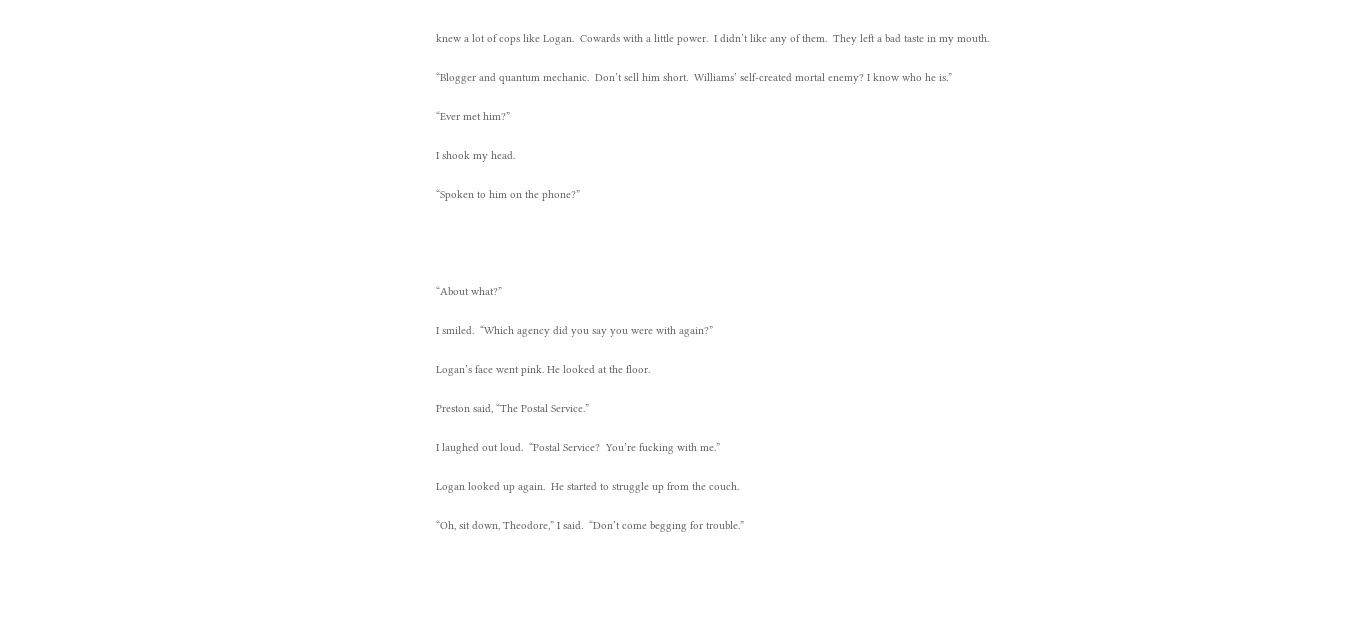knew a lot of cops like Logan.  Cowards with a little power.  I didn’t like any of them.  They left a bad taste in my mouth.

“Blogger and quantum mechanic.  Don’t sell him short.  Williams’ self-created mortal enemy? I know who he is.”

“Ever met him?”

I shook my head.

“Spoken to him on the phone?”




“About what?”

I smiled.  “Which agency did you say you were with again?”

Logan’s face went pink. He looked at the floor.

Preston said, “The Postal Service.”

I laughed out loud.  “Postal Service?  You’re fucking with me.”

Logan looked up again.  He started to struggle up from the couch.

“Oh, sit down, Theodore,” I said.  “Don’t come begging for trouble.”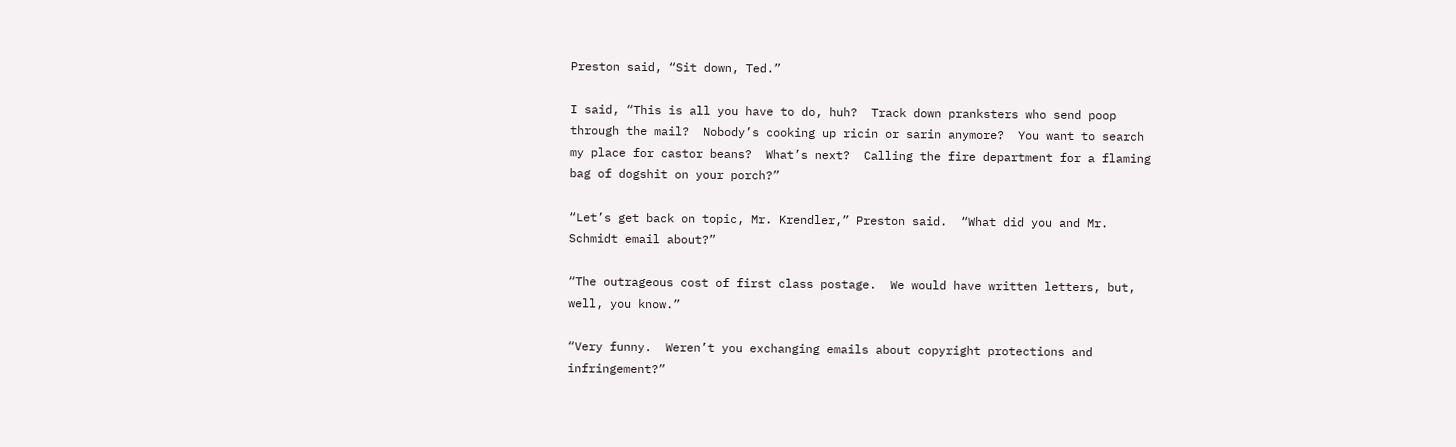Preston said, “Sit down, Ted.”

I said, “This is all you have to do, huh?  Track down pranksters who send poop through the mail?  Nobody’s cooking up ricin or sarin anymore?  You want to search my place for castor beans?  What’s next?  Calling the fire department for a flaming bag of dogshit on your porch?”

“Let’s get back on topic, Mr. Krendler,” Preston said.  “What did you and Mr. Schmidt email about?”

“The outrageous cost of first class postage.  We would have written letters, but, well, you know.”

“Very funny.  Weren’t you exchanging emails about copyright protections and infringement?”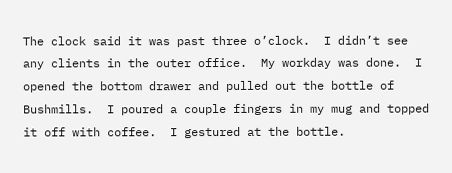The clock said it was past three o’clock.  I didn’t see any clients in the outer office.  My workday was done.  I opened the bottom drawer and pulled out the bottle of Bushmills.  I poured a couple fingers in my mug and topped it off with coffee.  I gestured at the bottle.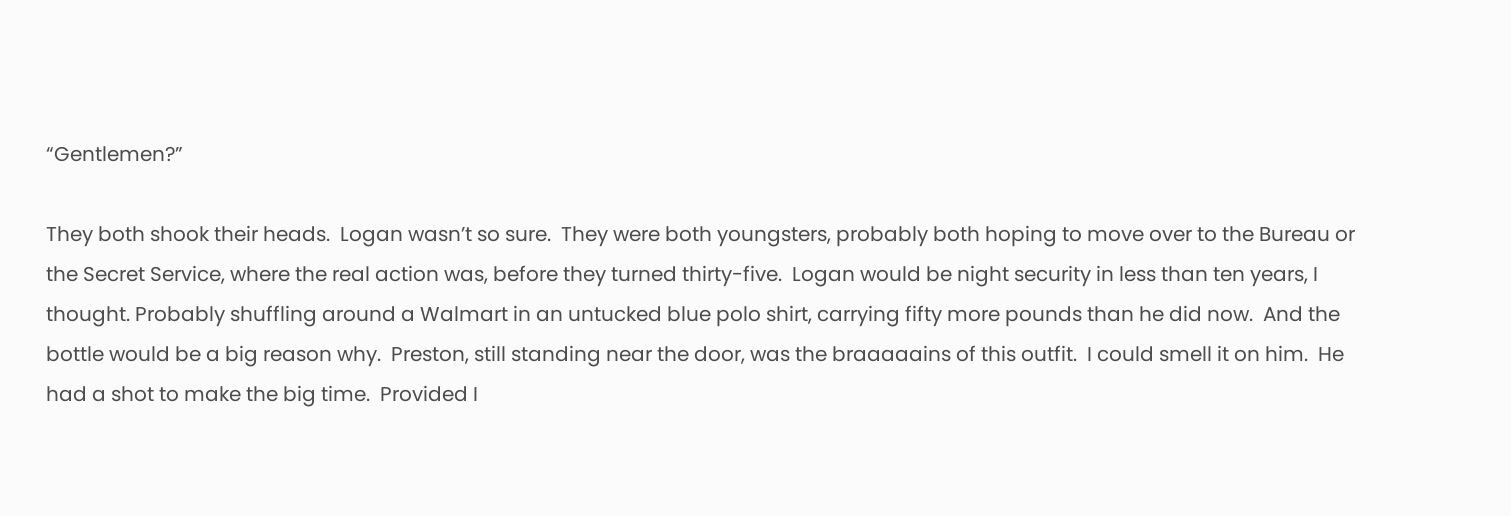“Gentlemen?”

They both shook their heads.  Logan wasn’t so sure.  They were both youngsters, probably both hoping to move over to the Bureau or the Secret Service, where the real action was, before they turned thirty-five.  Logan would be night security in less than ten years, I thought. Probably shuffling around a Walmart in an untucked blue polo shirt, carrying fifty more pounds than he did now.  And the bottle would be a big reason why.  Preston, still standing near the door, was the braaaaains of this outfit.  I could smell it on him.  He had a shot to make the big time.  Provided I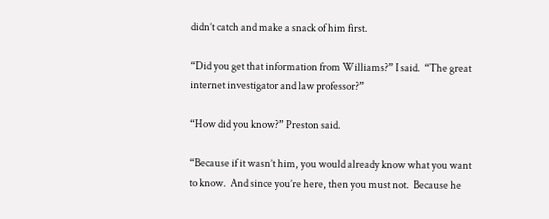didn’t catch and make a snack of him first.

“Did you get that information from Williams?” I said.  “The great internet investigator and law professor?”

“How did you know?” Preston said.

“Because if it wasn’t him, you would already know what you want to know.  And since you’re here, then you must not.  Because he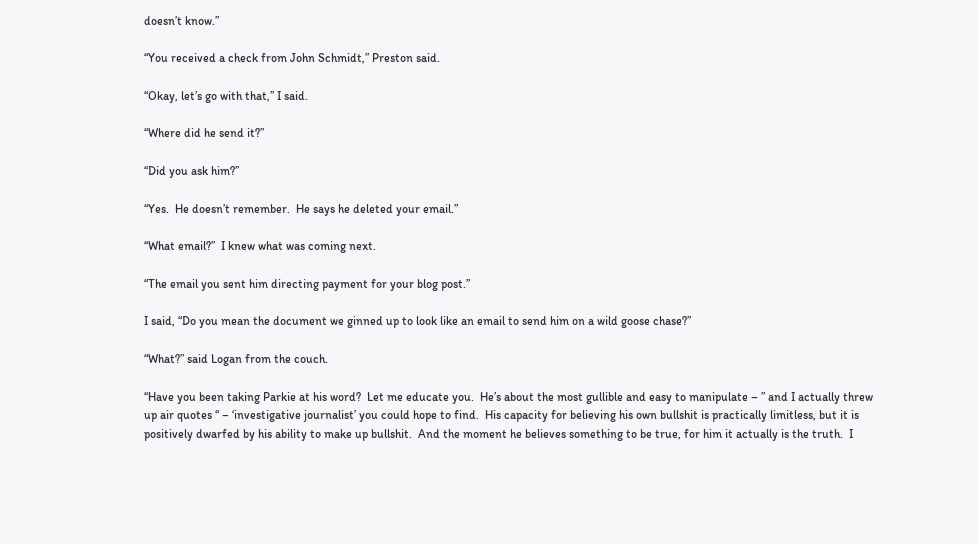doesn’t know.”

“You received a check from John Schmidt,” Preston said.

“Okay, let’s go with that,” I said.

“Where did he send it?”

“Did you ask him?”

“Yes.  He doesn’t remember.  He says he deleted your email.”

“What email?”  I knew what was coming next.

“The email you sent him directing payment for your blog post.”

I said, “Do you mean the document we ginned up to look like an email to send him on a wild goose chase?”

“What?” said Logan from the couch.

“Have you been taking Parkie at his word?  Let me educate you.  He’s about the most gullible and easy to manipulate – ” and I actually threw up air quotes “ – ‘investigative journalist’ you could hope to find.  His capacity for believing his own bullshit is practically limitless, but it is positively dwarfed by his ability to make up bullshit.  And the moment he believes something to be true, for him it actually is the truth.  I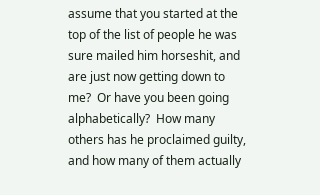assume that you started at the top of the list of people he was sure mailed him horseshit, and are just now getting down to me?  Or have you been going alphabetically?  How many others has he proclaimed guilty, and how many of them actually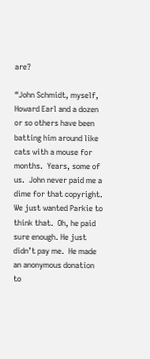are?

“John Schmidt, myself, Howard Earl and a dozen or so others have been batting him around like cats with a mouse for months.  Years, some of us.  John never paid me a dime for that copyright.  We just wanted Parkie to think that.  Oh, he paid sure enough. He just didn’t pay me.  He made an anonymous donation to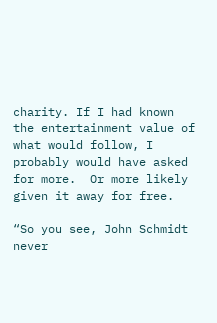charity. If I had known the entertainment value of what would follow, I probably would have asked for more.  Or more likely given it away for free.

“So you see, John Schmidt never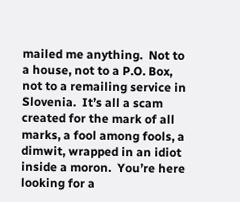mailed me anything.  Not to a house, not to a P.O. Box, not to a remailing service in Slovenia.  It’s all a scam created for the mark of all marks, a fool among fools, a dimwit, wrapped in an idiot inside a moron.  You’re here looking for a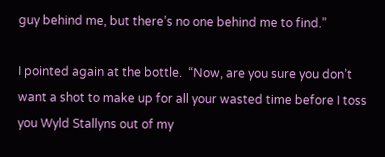guy behind me, but there’s no one behind me to find.”

I pointed again at the bottle.  “Now, are you sure you don’t want a shot to make up for all your wasted time before I toss you Wyld Stallyns out of my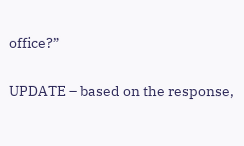office?”

UPDATE – based on the response,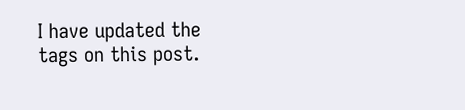I have updated the tags on this post.